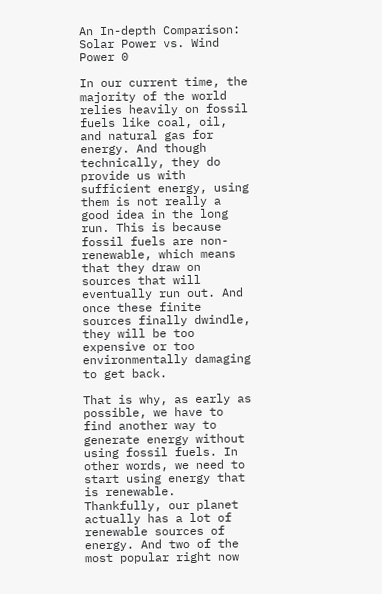An In-depth Comparison: Solar Power vs. Wind Power 0

In our current time, the majority of the world relies heavily on fossil fuels like coal, oil, and natural gas for energy. And though technically, they do provide us with sufficient energy, using them is not really a good idea in the long run. This is because fossil fuels are non-renewable, which means that they draw on sources that will eventually run out. And once these finite sources finally dwindle, they will be too expensive or too environmentally damaging to get back.

That is why, as early as possible, we have to find another way to generate energy without using fossil fuels. In other words, we need to start using energy that is renewable. Thankfully, our planet actually has a lot of renewable sources of energy. And two of the most popular right now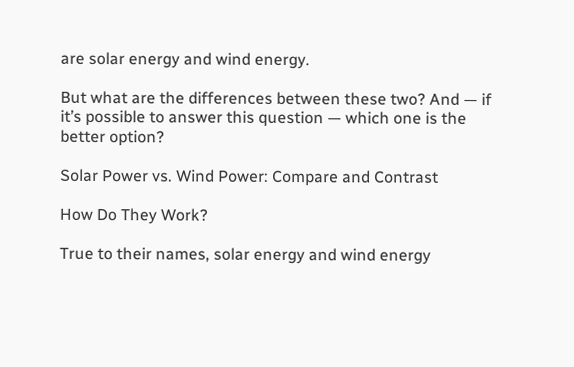are solar energy and wind energy.

But what are the differences between these two? And — if it’s possible to answer this question — which one is the better option?

Solar Power vs. Wind Power: Compare and Contrast

How Do They Work?

True to their names, solar energy and wind energy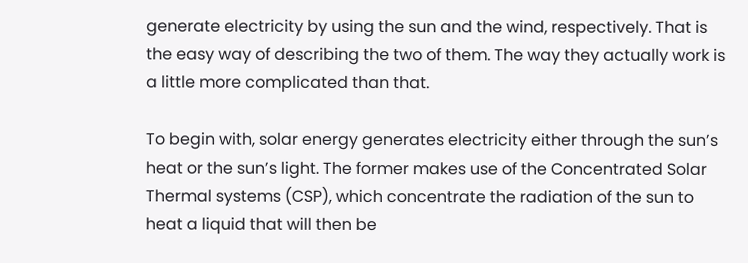generate electricity by using the sun and the wind, respectively. That is the easy way of describing the two of them. The way they actually work is a little more complicated than that.

To begin with, solar energy generates electricity either through the sun’s heat or the sun’s light. The former makes use of the Concentrated Solar Thermal systems (CSP), which concentrate the radiation of the sun to heat a liquid that will then be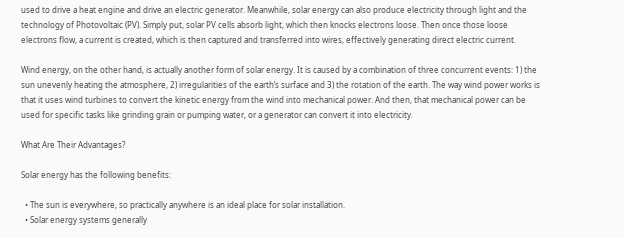used to drive a heat engine and drive an electric generator. Meanwhile, solar energy can also produce electricity through light and the technology of Photovoltaic (PV). Simply put, solar PV cells absorb light, which then knocks electrons loose. Then once those loose electrons flow, a current is created, which is then captured and transferred into wires, effectively generating direct electric current.

Wind energy, on the other hand, is actually another form of solar energy. It is caused by a combination of three concurrent events: 1) the sun unevenly heating the atmosphere, 2) irregularities of the earth’s surface and 3) the rotation of the earth. The way wind power works is that it uses wind turbines to convert the kinetic energy from the wind into mechanical power. And then, that mechanical power can be used for specific tasks like grinding grain or pumping water, or a generator can convert it into electricity.

What Are Their Advantages?

Solar energy has the following benefits:

  • The sun is everywhere, so practically anywhere is an ideal place for solar installation.
  • Solar energy systems generally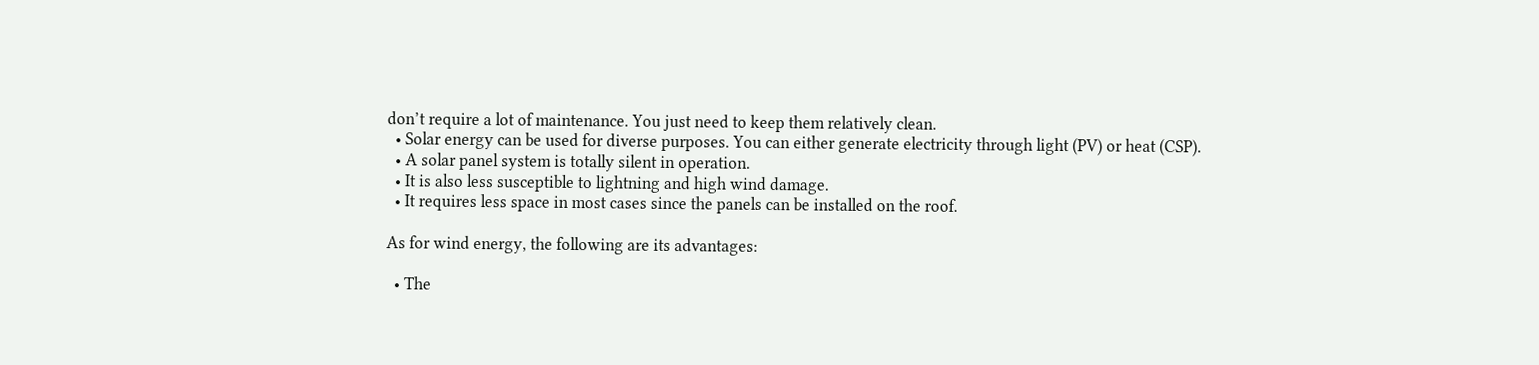don’t require a lot of maintenance. You just need to keep them relatively clean.
  • Solar energy can be used for diverse purposes. You can either generate electricity through light (PV) or heat (CSP).
  • A solar panel system is totally silent in operation.
  • It is also less susceptible to lightning and high wind damage.
  • It requires less space in most cases since the panels can be installed on the roof.

As for wind energy, the following are its advantages:

  • The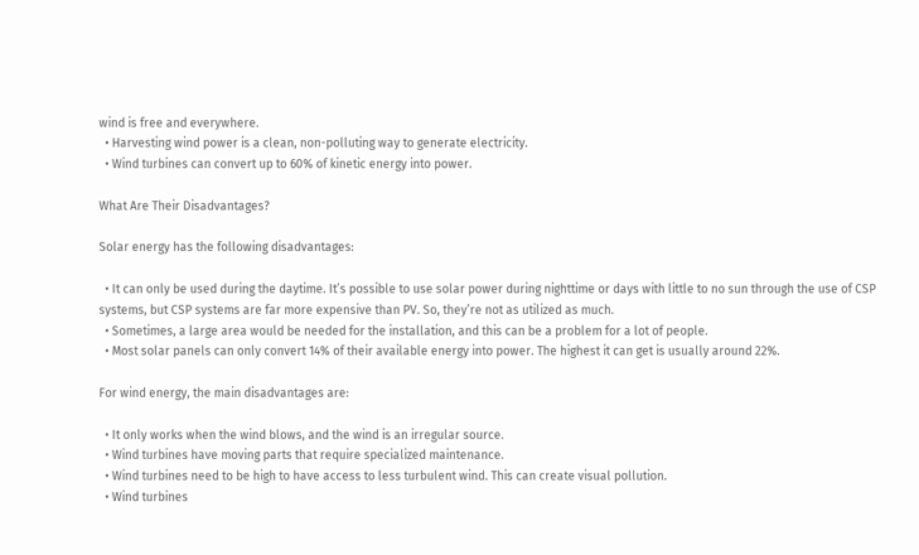wind is free and everywhere.
  • Harvesting wind power is a clean, non-polluting way to generate electricity.
  • Wind turbines can convert up to 60% of kinetic energy into power.

What Are Their Disadvantages?

Solar energy has the following disadvantages:

  • It can only be used during the daytime. It’s possible to use solar power during nighttime or days with little to no sun through the use of CSP systems, but CSP systems are far more expensive than PV. So, they’re not as utilized as much.
  • Sometimes, a large area would be needed for the installation, and this can be a problem for a lot of people.
  • Most solar panels can only convert 14% of their available energy into power. The highest it can get is usually around 22%.

For wind energy, the main disadvantages are:

  • It only works when the wind blows, and the wind is an irregular source.
  • Wind turbines have moving parts that require specialized maintenance.
  • Wind turbines need to be high to have access to less turbulent wind. This can create visual pollution.
  • Wind turbines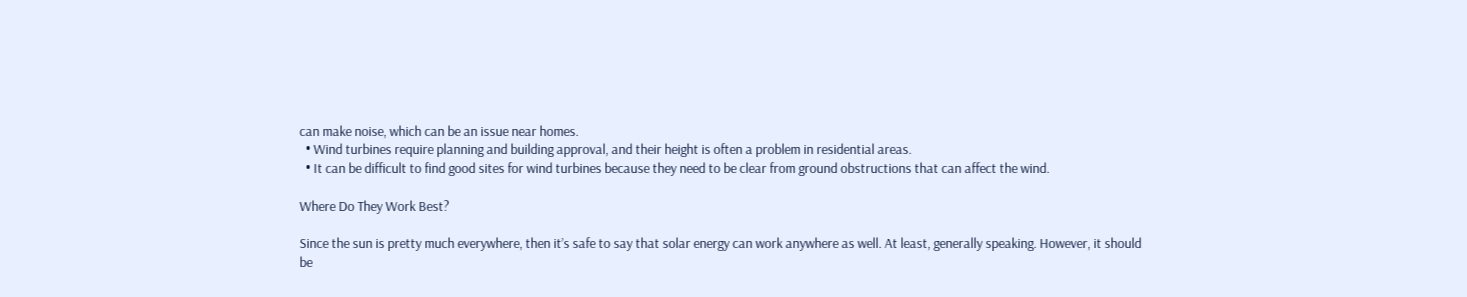can make noise, which can be an issue near homes.
  • Wind turbines require planning and building approval, and their height is often a problem in residential areas.
  • It can be difficult to find good sites for wind turbines because they need to be clear from ground obstructions that can affect the wind.

Where Do They Work Best?

Since the sun is pretty much everywhere, then it’s safe to say that solar energy can work anywhere as well. At least, generally speaking. However, it should be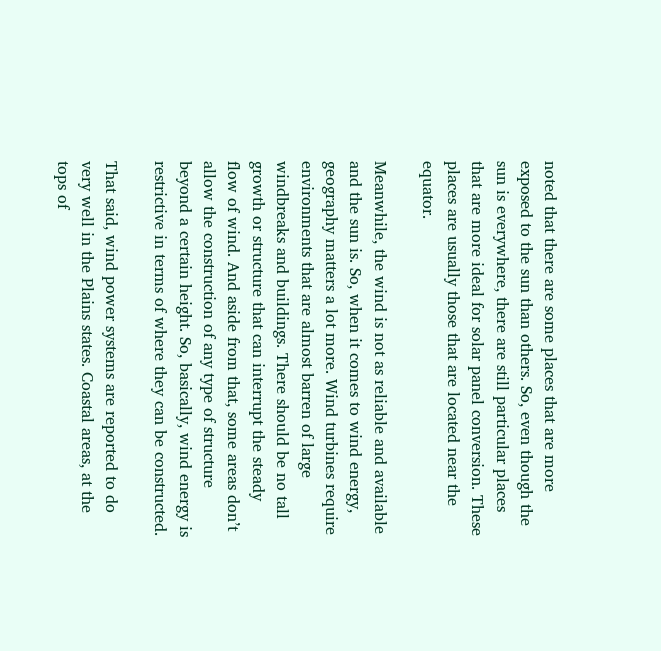noted that there are some places that are more exposed to the sun than others. So, even though the sun is everywhere, there are still particular places that are more ideal for solar panel conversion. These places are usually those that are located near the equator.

Meanwhile, the wind is not as reliable and available and the sun is. So, when it comes to wind energy, geography matters a lot more. Wind turbines require environments that are almost barren of large windbreaks and buildings. There should be no tall growth or structure that can interrupt the steady flow of wind. And aside from that, some areas don’t allow the construction of any type of structure beyond a certain height. So, basically, wind energy is restrictive in terms of where they can be constructed.

That said, wind power systems are reported to do very well in the Plains states. Coastal areas, at the tops of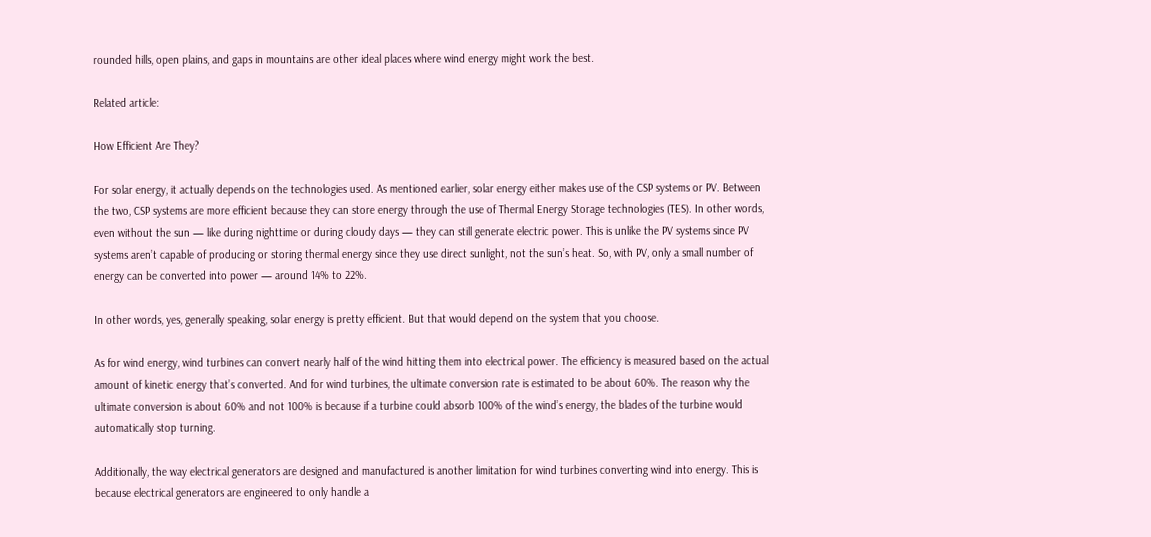rounded hills, open plains, and gaps in mountains are other ideal places where wind energy might work the best.

Related article:

How Efficient Are They?

For solar energy, it actually depends on the technologies used. As mentioned earlier, solar energy either makes use of the CSP systems or PV. Between the two, CSP systems are more efficient because they can store energy through the use of Thermal Energy Storage technologies (TES). In other words, even without the sun — like during nighttime or during cloudy days — they can still generate electric power. This is unlike the PV systems since PV systems aren’t capable of producing or storing thermal energy since they use direct sunlight, not the sun’s heat. So, with PV, only a small number of energy can be converted into power — around 14% to 22%.

In other words, yes, generally speaking, solar energy is pretty efficient. But that would depend on the system that you choose.

As for wind energy, wind turbines can convert nearly half of the wind hitting them into electrical power. The efficiency is measured based on the actual amount of kinetic energy that’s converted. And for wind turbines, the ultimate conversion rate is estimated to be about 60%. The reason why the ultimate conversion is about 60% and not 100% is because if a turbine could absorb 100% of the wind’s energy, the blades of the turbine would automatically stop turning.

Additionally, the way electrical generators are designed and manufactured is another limitation for wind turbines converting wind into energy. This is because electrical generators are engineered to only handle a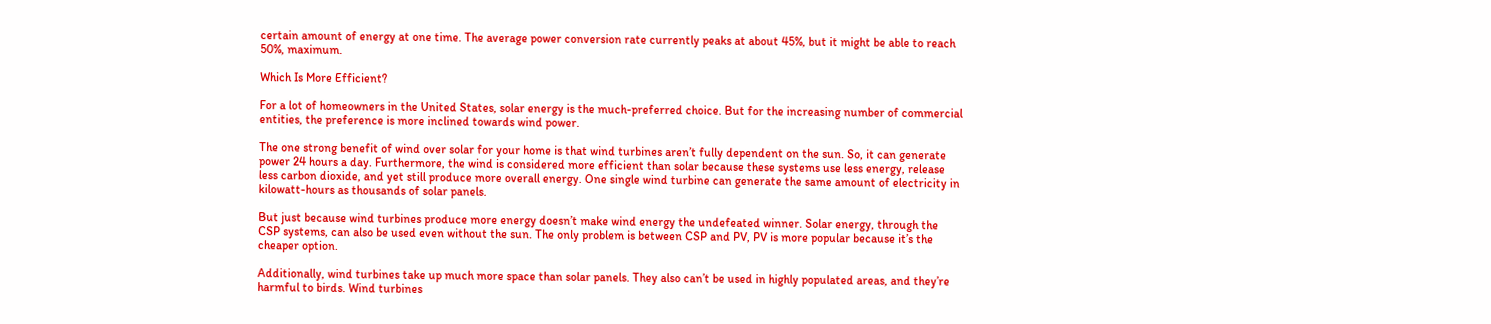certain amount of energy at one time. The average power conversion rate currently peaks at about 45%, but it might be able to reach 50%, maximum.

Which Is More Efficient?

For a lot of homeowners in the United States, solar energy is the much-preferred choice. But for the increasing number of commercial entities, the preference is more inclined towards wind power.

The one strong benefit of wind over solar for your home is that wind turbines aren’t fully dependent on the sun. So, it can generate power 24 hours a day. Furthermore, the wind is considered more efficient than solar because these systems use less energy, release less carbon dioxide, and yet still produce more overall energy. One single wind turbine can generate the same amount of electricity in kilowatt-hours as thousands of solar panels.

But just because wind turbines produce more energy doesn’t make wind energy the undefeated winner. Solar energy, through the CSP systems, can also be used even without the sun. The only problem is between CSP and PV, PV is more popular because it’s the cheaper option.

Additionally, wind turbines take up much more space than solar panels. They also can’t be used in highly populated areas, and they’re harmful to birds. Wind turbines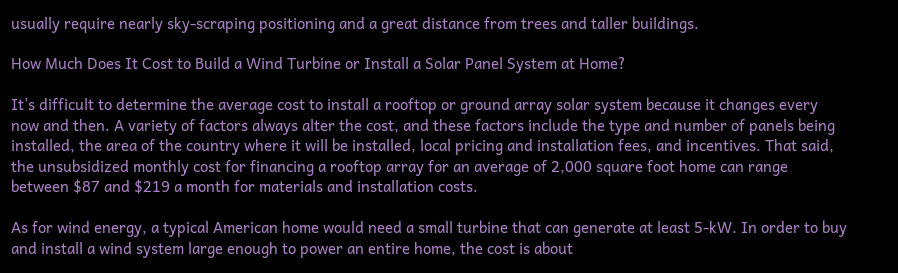usually require nearly sky-scraping positioning and a great distance from trees and taller buildings.

How Much Does It Cost to Build a Wind Turbine or Install a Solar Panel System at Home?

It’s difficult to determine the average cost to install a rooftop or ground array solar system because it changes every now and then. A variety of factors always alter the cost, and these factors include the type and number of panels being installed, the area of the country where it will be installed, local pricing and installation fees, and incentives. That said, the unsubsidized monthly cost for financing a rooftop array for an average of 2,000 square foot home can range between $87 and $219 a month for materials and installation costs.

As for wind energy, a typical American home would need a small turbine that can generate at least 5-kW. In order to buy and install a wind system large enough to power an entire home, the cost is about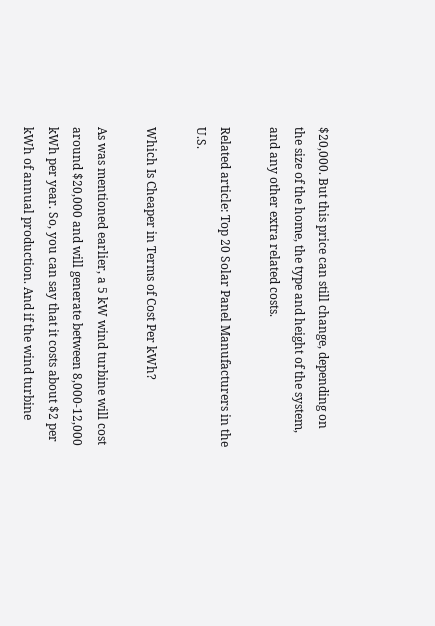$20,000. But this price can still change, depending on the size of the home, the type and height of the system, and any other extra related costs.

Related article: Top 20 Solar Panel Manufacturers in the U.S.

Which Is Cheaper in Terms of Cost Per kWh?

As was mentioned earlier, a 5 kW wind turbine will cost around $20,000 and will generate between 8,000-12,000 kWh per year. So, you can say that it costs about $2 per kWh of annual production. And if the wind turbine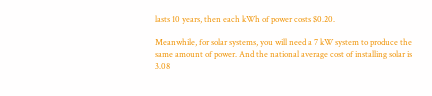lasts 10 years, then each kWh of power costs $0.20.

Meanwhile, for solar systems, you will need a 7 kW system to produce the same amount of power. And the national average cost of installing solar is 3.08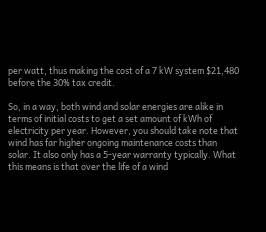per watt, thus making the cost of a 7 kW system $21,480 before the 30% tax credit.

So, in a way, both wind and solar energies are alike in terms of initial costs to get a set amount of kWh of electricity per year. However, you should take note that wind has far higher ongoing maintenance costs than solar. It also only has a 5-year warranty typically. What this means is that over the life of a wind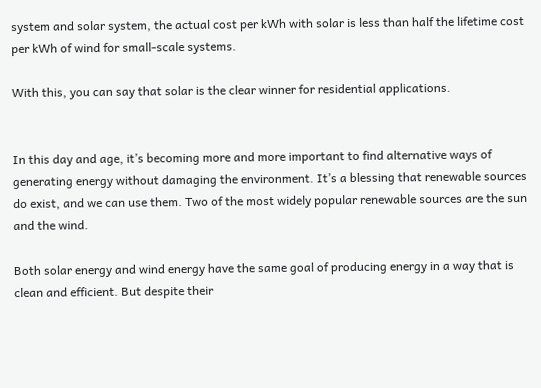system and solar system, the actual cost per kWh with solar is less than half the lifetime cost per kWh of wind for small-scale systems.

With this, you can say that solar is the clear winner for residential applications.


In this day and age, it’s becoming more and more important to find alternative ways of generating energy without damaging the environment. It’s a blessing that renewable sources do exist, and we can use them. Two of the most widely popular renewable sources are the sun and the wind.

Both solar energy and wind energy have the same goal of producing energy in a way that is clean and efficient. But despite their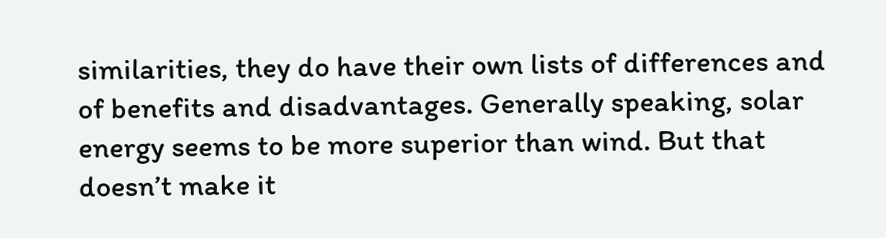similarities, they do have their own lists of differences and of benefits and disadvantages. Generally speaking, solar energy seems to be more superior than wind. But that doesn’t make it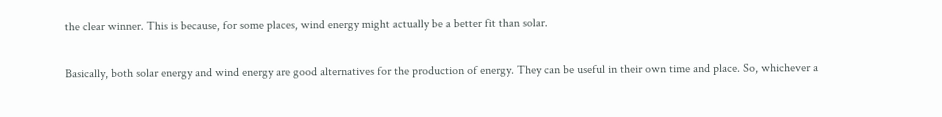the clear winner. This is because, for some places, wind energy might actually be a better fit than solar.

Basically, both solar energy and wind energy are good alternatives for the production of energy. They can be useful in their own time and place. So, whichever a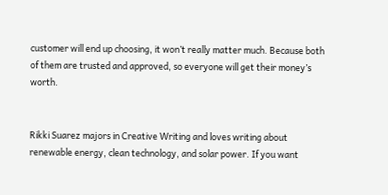customer will end up choosing, it won’t really matter much. Because both of them are trusted and approved, so everyone will get their money’s worth.


Rikki Suarez majors in Creative Writing and loves writing about renewable energy, clean technology, and solar power. If you want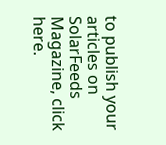to publish your articles on SolarFeeds Magazine, click here.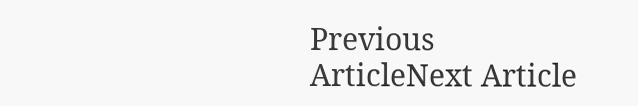Previous ArticleNext Article